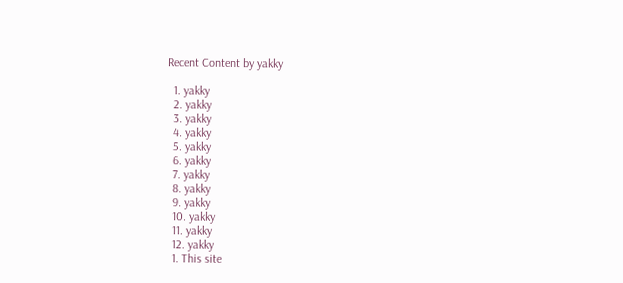Recent Content by yakky

  1. yakky
  2. yakky
  3. yakky
  4. yakky
  5. yakky
  6. yakky
  7. yakky
  8. yakky
  9. yakky
  10. yakky
  11. yakky
  12. yakky
  1. This site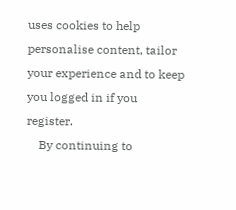uses cookies to help personalise content, tailor your experience and to keep you logged in if you register.
    By continuing to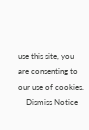use this site, you are consenting to our use of cookies.
    Dismiss Notice